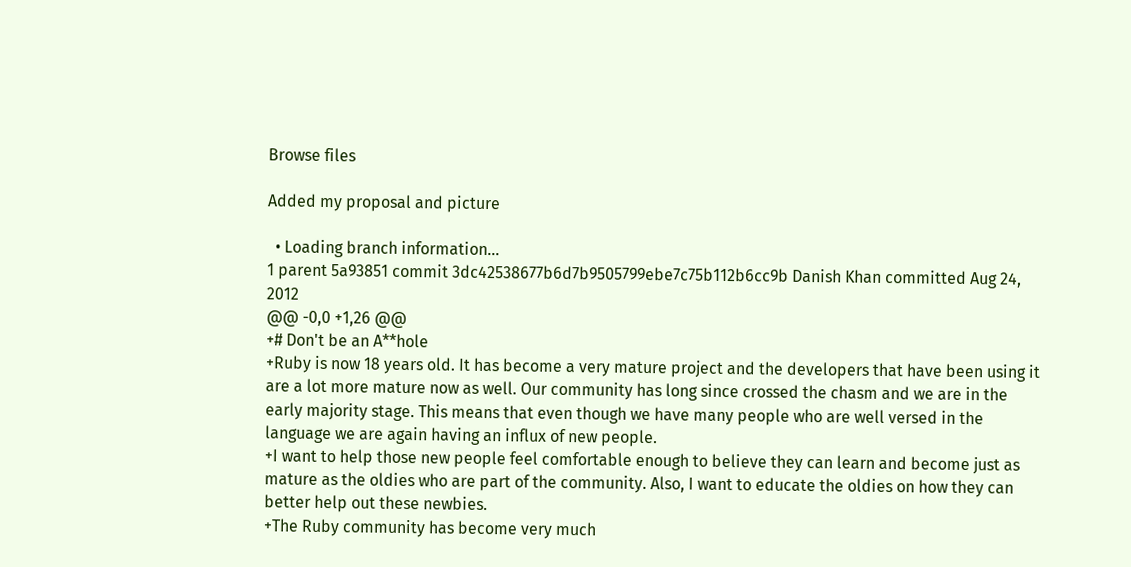Browse files

Added my proposal and picture

  • Loading branch information...
1 parent 5a93851 commit 3dc42538677b6d7b9505799ebe7c75b112b6cc9b Danish Khan committed Aug 24, 2012
@@ -0,0 +1,26 @@
+# Don't be an A**hole
+Ruby is now 18 years old. It has become a very mature project and the developers that have been using it are a lot more mature now as well. Our community has long since crossed the chasm and we are in the early majority stage. This means that even though we have many people who are well versed in the language we are again having an influx of new people.
+I want to help those new people feel comfortable enough to believe they can learn and become just as mature as the oldies who are part of the community. Also, I want to educate the oldies on how they can better help out these newbies.
+The Ruby community has become very much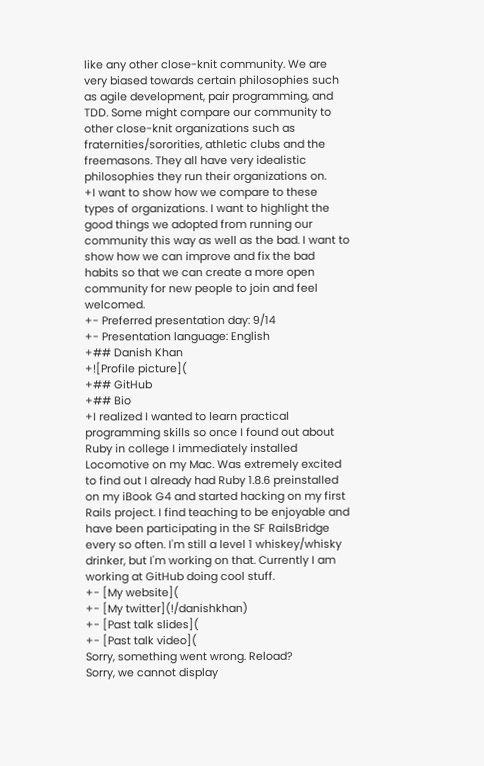like any other close-knit community. We are very biased towards certain philosophies such as agile development, pair programming, and TDD. Some might compare our community to other close-knit organizations such as fraternities/sororities, athletic clubs and the freemasons. They all have very idealistic philosophies they run their organizations on.
+I want to show how we compare to these types of organizations. I want to highlight the good things we adopted from running our community this way as well as the bad. I want to show how we can improve and fix the bad habits so that we can create a more open community for new people to join and feel welcomed.
+- Preferred presentation day: 9/14
+- Presentation language: English
+## Danish Khan
+![Profile picture](
+## GitHub
+## Bio
+I realized I wanted to learn practical programming skills so once I found out about Ruby in college I immediately installed Locomotive on my Mac. Was extremely excited to find out I already had Ruby 1.8.6 preinstalled on my iBook G4 and started hacking on my first Rails project. I find teaching to be enjoyable and have been participating in the SF RailsBridge every so often. I'm still a level 1 whiskey/whisky drinker, but I'm working on that. Currently I am working at GitHub doing cool stuff.
+- [My website](
+- [My twitter](!/danishkhan)
+- [Past talk slides](
+- [Past talk video](
Sorry, something went wrong. Reload?
Sorry, we cannot display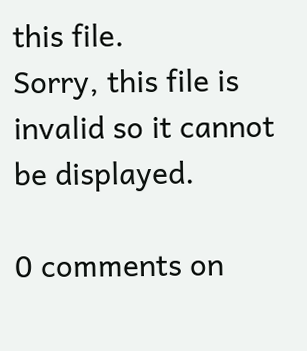this file.
Sorry, this file is invalid so it cannot be displayed.

0 comments on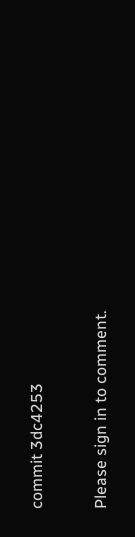commit 3dc4253

Please sign in to comment.